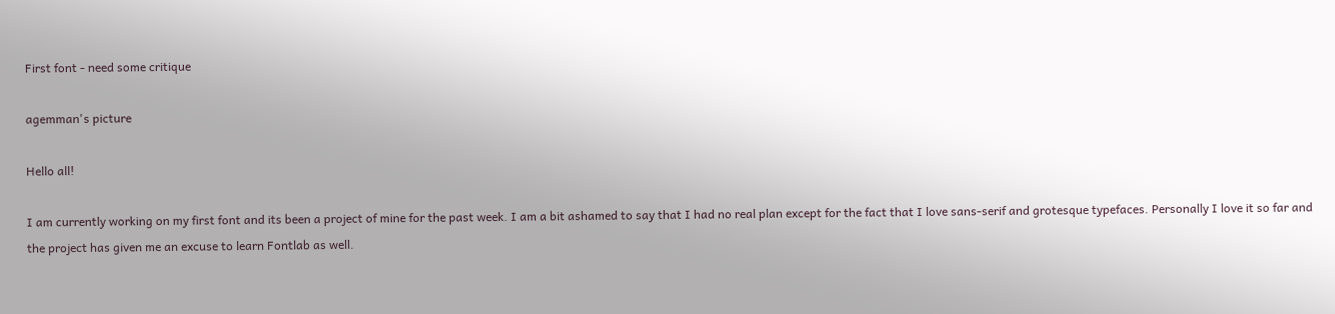First font - need some critique

agemman's picture

Hello all!

I am currently working on my first font and its been a project of mine for the past week. I am a bit ashamed to say that I had no real plan except for the fact that I love sans-serif and grotesque typefaces. Personally I love it so far and the project has given me an excuse to learn Fontlab as well.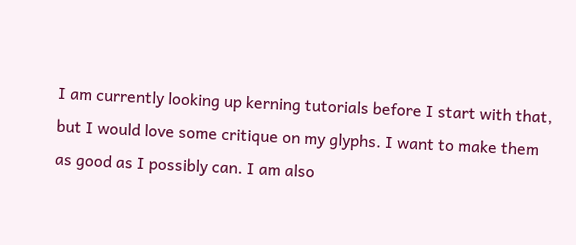I am currently looking up kerning tutorials before I start with that, but I would love some critique on my glyphs. I want to make them as good as I possibly can. I am also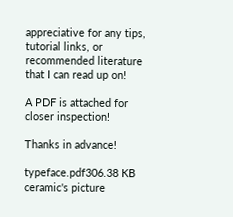appreciative for any tips, tutorial links, or recommended literature that I can read up on!

A PDF is attached for closer inspection!

Thanks in advance!

typeface.pdf306.38 KB
ceramic's picture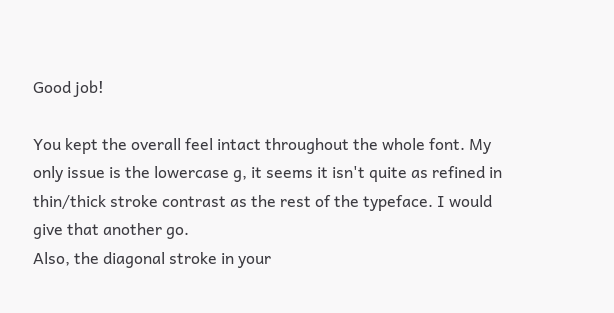Good job!

You kept the overall feel intact throughout the whole font. My only issue is the lowercase g, it seems it isn't quite as refined in thin/thick stroke contrast as the rest of the typeface. I would give that another go.
Also, the diagonal stroke in your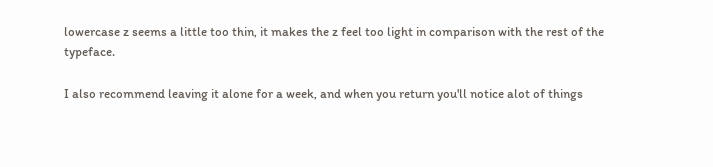lowercase z seems a little too thin, it makes the z feel too light in comparison with the rest of the typeface.

I also recommend leaving it alone for a week, and when you return you'll notice alot of things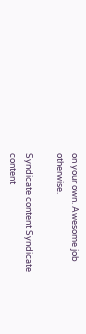on your own. Awesome job otherwise.

Syndicate content Syndicate content